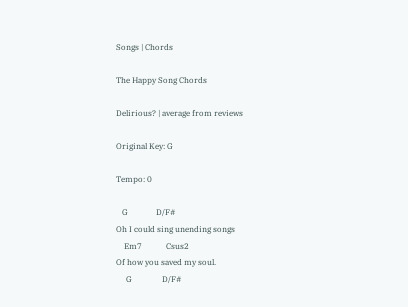Songs | Chords

The Happy Song Chords

Delirious? | average from reviews

Original Key: G

Tempo: 0

   G              D/F#
Oh I could sing unending songs
    Em7            Csus2
Of how you saved my soul.
     G               D/F#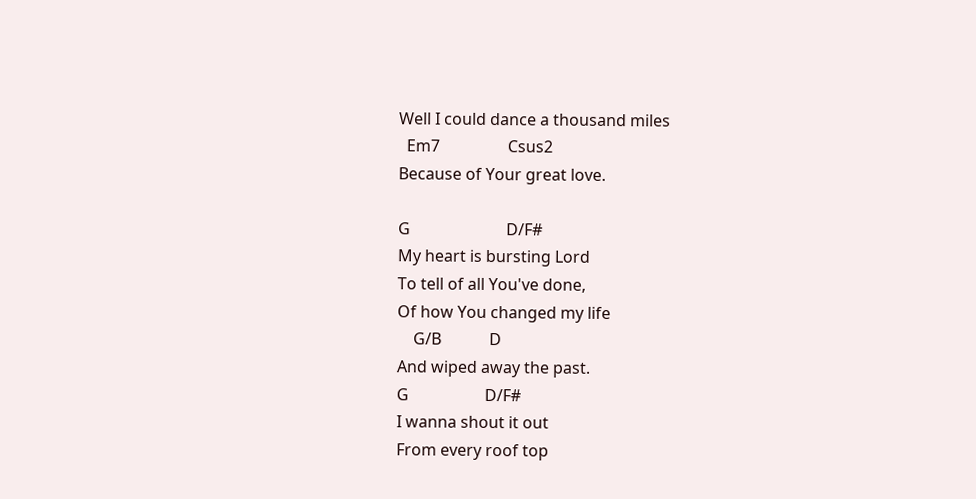Well I could dance a thousand miles
  Em7                 Csus2
Because of Your great love.

G                        D/F#
My heart is bursting Lord
To tell of all You've done,
Of how You changed my life
    G/B            D
And wiped away the past.
G                   D/F#
I wanna shout it out
From every roof top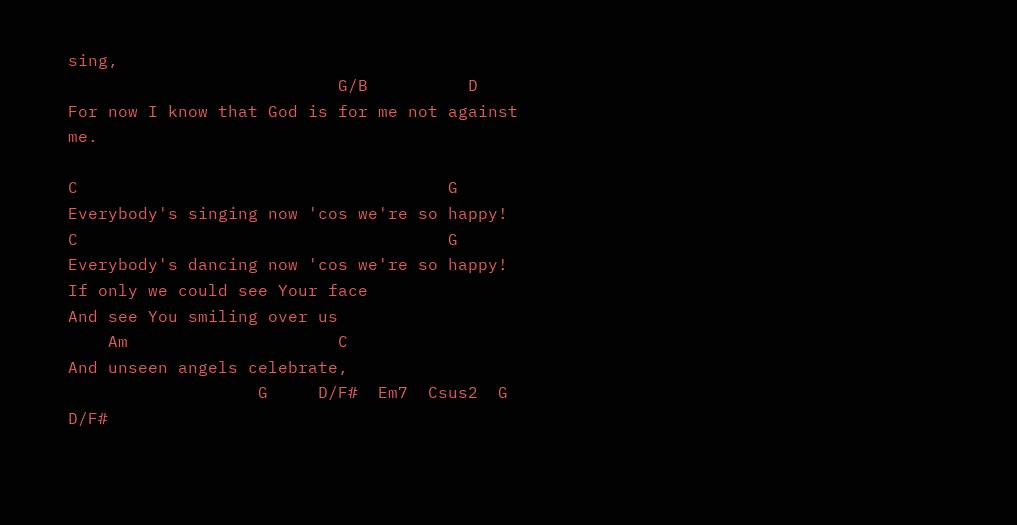sing,
                           G/B          D
For now I know that God is for me not against me.

C                                     G
Everybody's singing now 'cos we're so happy!
C                                     G
Everybody's dancing now 'cos we're so happy!
If only we could see Your face
And see You smiling over us
    Am                     C
And unseen angels celebrate,
                   G     D/F#  Em7  Csus2  G  D/F#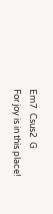Em7  Csus2  G
For joy is in this place!